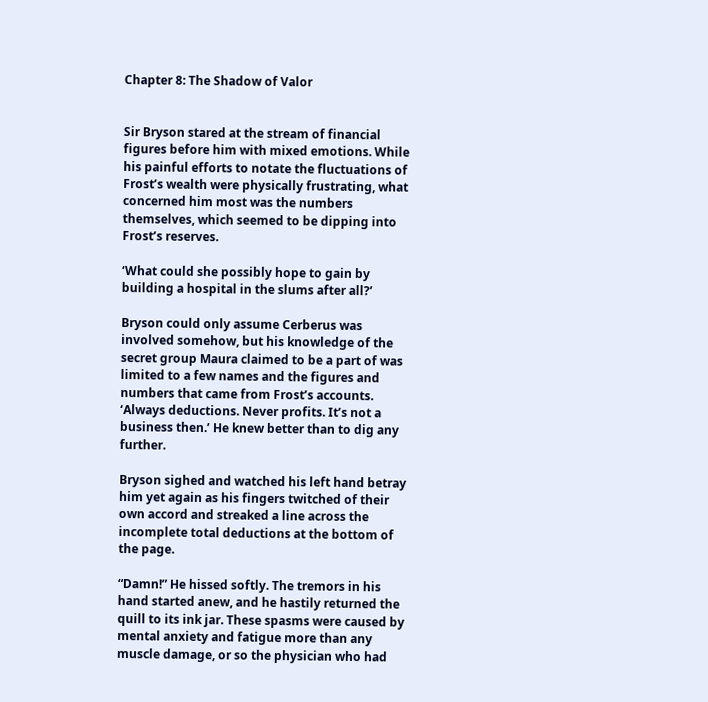Chapter 8: The Shadow of Valor


Sir Bryson stared at the stream of financial figures before him with mixed emotions. While his painful efforts to notate the fluctuations of Frost’s wealth were physically frustrating, what concerned him most was the numbers themselves, which seemed to be dipping into Frost’s reserves.

‘What could she possibly hope to gain by building a hospital in the slums after all?’

Bryson could only assume Cerberus was involved somehow, but his knowledge of the secret group Maura claimed to be a part of was limited to a few names and the figures and numbers that came from Frost’s accounts. ‘Always deductions. Never profits. It’s not a business then.’ He knew better than to dig any further.

Bryson sighed and watched his left hand betray him yet again as his fingers twitched of their own accord and streaked a line across the incomplete total deductions at the bottom of the page.

“Damn!” He hissed softly. The tremors in his hand started anew, and he hastily returned the quill to its ink jar. These spasms were caused by mental anxiety and fatigue more than any muscle damage, or so the physician who had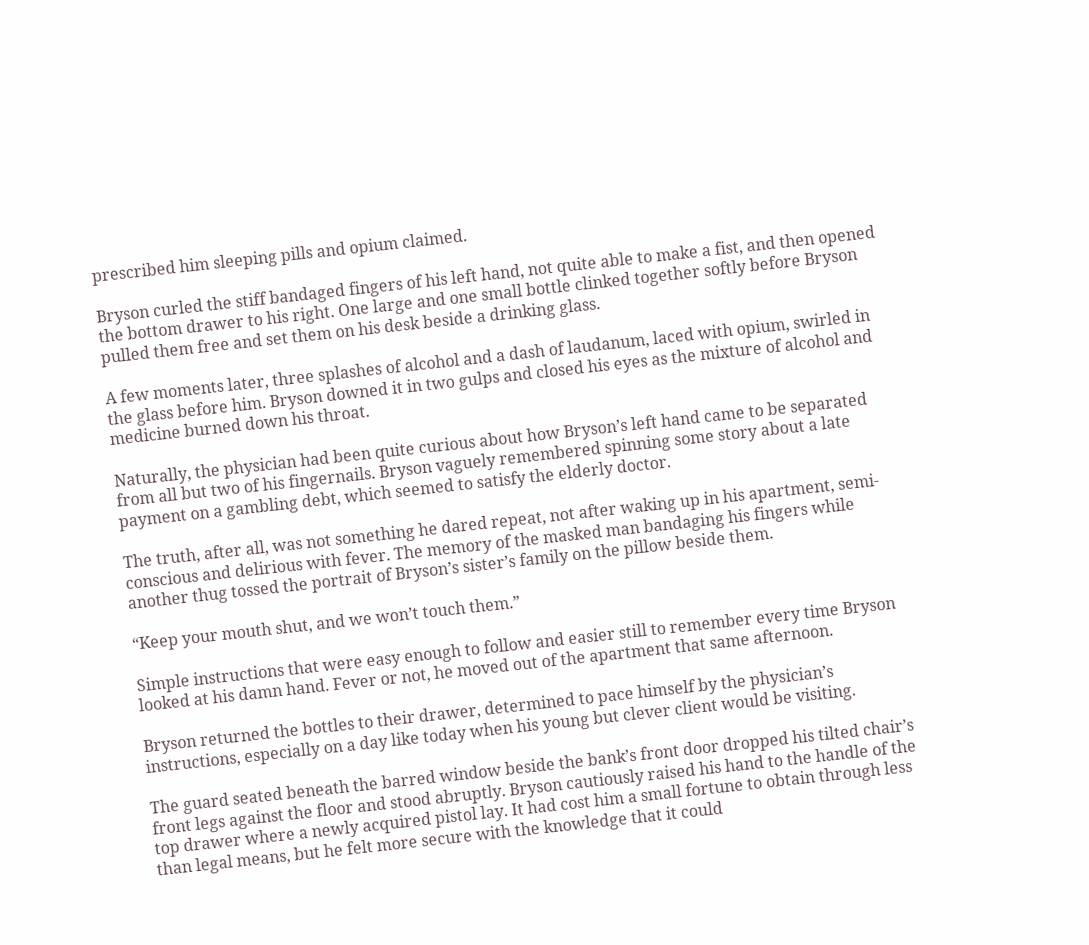prescribed him sleeping pills and opium claimed.

Bryson curled the stiff bandaged fingers of his left hand, not quite able to make a fist, and then opened the bottom drawer to his right. One large and one small bottle clinked together softly before Bryson pulled them free and set them on his desk beside a drinking glass.

A few moments later, three splashes of alcohol and a dash of laudanum, laced with opium, swirled in the glass before him. Bryson downed it in two gulps and closed his eyes as the mixture of alcohol and medicine burned down his throat.

Naturally, the physician had been quite curious about how Bryson’s left hand came to be separated from all but two of his fingernails. Bryson vaguely remembered spinning some story about a late payment on a gambling debt, which seemed to satisfy the elderly doctor.

The truth, after all, was not something he dared repeat, not after waking up in his apartment, semi-conscious and delirious with fever. The memory of the masked man bandaging his fingers while another thug tossed the portrait of Bryson’s sister’s family on the pillow beside them.

“Keep your mouth shut, and we won’t touch them.”

Simple instructions that were easy enough to follow and easier still to remember every time Bryson looked at his damn hand. Fever or not, he moved out of the apartment that same afternoon.

Bryson returned the bottles to their drawer, determined to pace himself by the physician’s instructions, especially on a day like today when his young but clever client would be visiting.

The guard seated beneath the barred window beside the bank’s front door dropped his tilted chair’s front legs against the floor and stood abruptly. Bryson cautiously raised his hand to the handle of the top drawer where a newly acquired pistol lay. It had cost him a small fortune to obtain through less than legal means, but he felt more secure with the knowledge that it could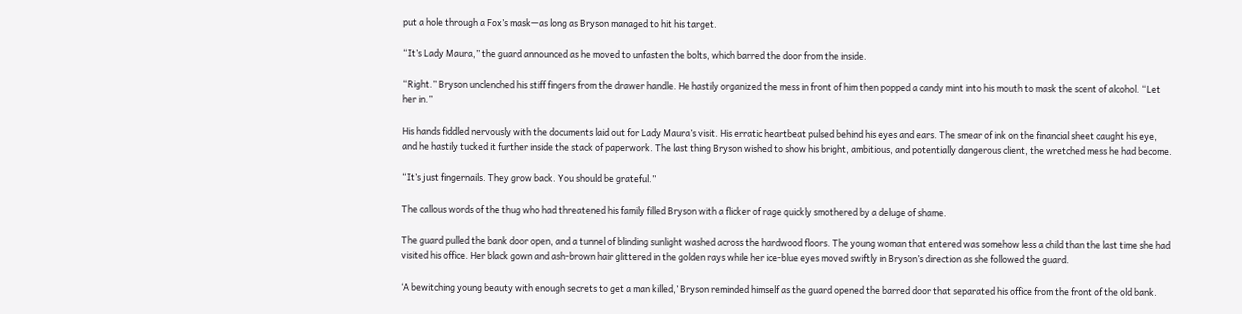put a hole through a Fox’s mask—as long as Bryson managed to hit his target.

“It’s Lady Maura,” the guard announced as he moved to unfasten the bolts, which barred the door from the inside.

“Right.” Bryson unclenched his stiff fingers from the drawer handle. He hastily organized the mess in front of him then popped a candy mint into his mouth to mask the scent of alcohol. “Let her in.”

His hands fiddled nervously with the documents laid out for Lady Maura’s visit. His erratic heartbeat pulsed behind his eyes and ears. The smear of ink on the financial sheet caught his eye, and he hastily tucked it further inside the stack of paperwork. The last thing Bryson wished to show his bright, ambitious, and potentially dangerous client, the wretched mess he had become.

“It’s just fingernails. They grow back. You should be grateful.”

The callous words of the thug who had threatened his family filled Bryson with a flicker of rage quickly smothered by a deluge of shame.

The guard pulled the bank door open, and a tunnel of blinding sunlight washed across the hardwood floors. The young woman that entered was somehow less a child than the last time she had visited his office. Her black gown and ash-brown hair glittered in the golden rays while her ice-blue eyes moved swiftly in Bryson’s direction as she followed the guard.

‘A bewitching young beauty with enough secrets to get a man killed,’ Bryson reminded himself as the guard opened the barred door that separated his office from the front of the old bank.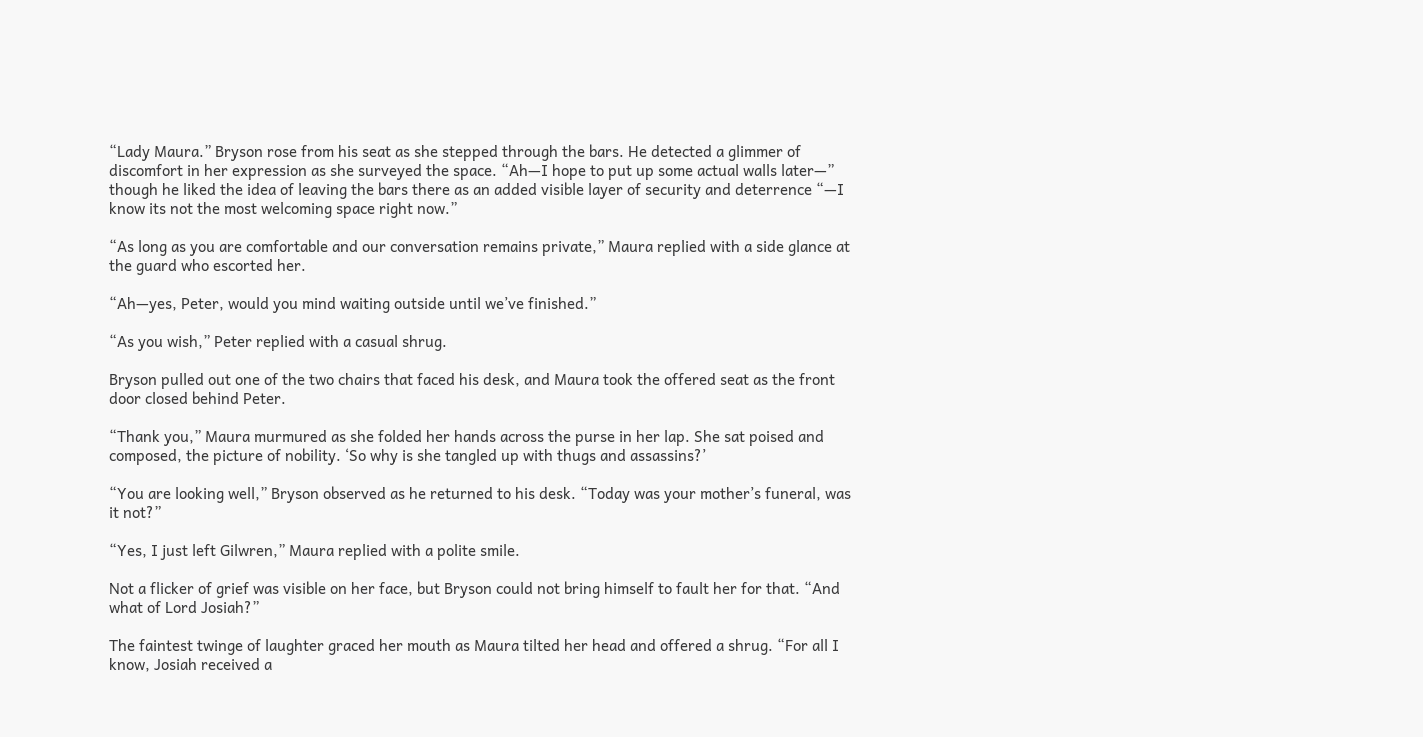“Lady Maura.” Bryson rose from his seat as she stepped through the bars. He detected a glimmer of discomfort in her expression as she surveyed the space. “Ah—I hope to put up some actual walls later—” though he liked the idea of leaving the bars there as an added visible layer of security and deterrence “—I know its not the most welcoming space right now.”

“As long as you are comfortable and our conversation remains private,” Maura replied with a side glance at the guard who escorted her.

“Ah—yes, Peter, would you mind waiting outside until we’ve finished.”

“As you wish,” Peter replied with a casual shrug.

Bryson pulled out one of the two chairs that faced his desk, and Maura took the offered seat as the front door closed behind Peter.

“Thank you,” Maura murmured as she folded her hands across the purse in her lap. She sat poised and composed, the picture of nobility. ‘So why is she tangled up with thugs and assassins?’

“You are looking well,” Bryson observed as he returned to his desk. “Today was your mother’s funeral, was it not?”

“Yes, I just left Gilwren,” Maura replied with a polite smile.

Not a flicker of grief was visible on her face, but Bryson could not bring himself to fault her for that. “And what of Lord Josiah?”

The faintest twinge of laughter graced her mouth as Maura tilted her head and offered a shrug. “For all I know, Josiah received a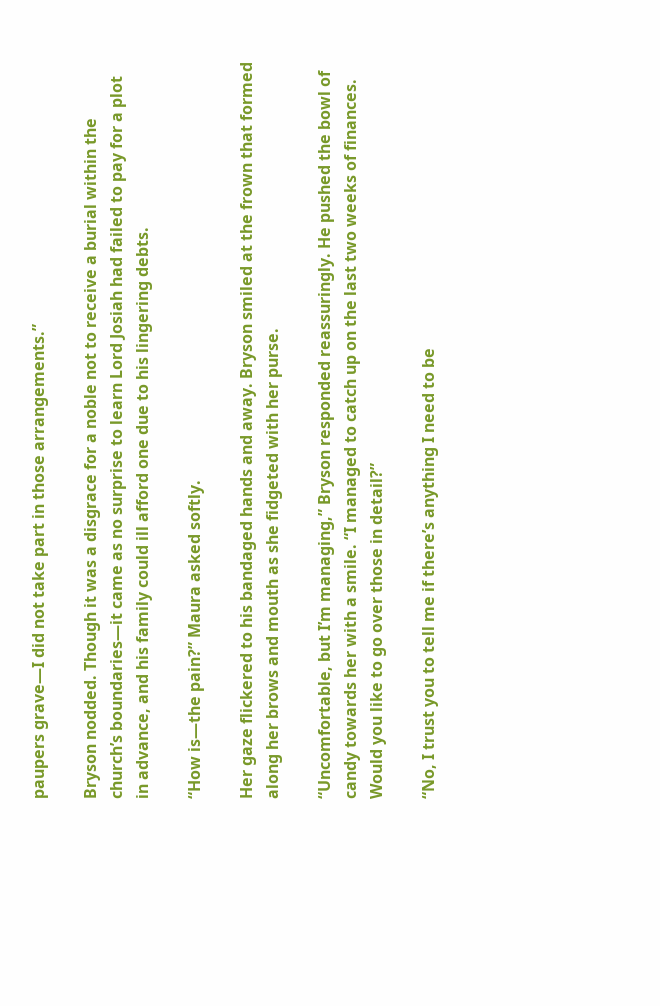paupers grave—I did not take part in those arrangements.”

Bryson nodded. Though it was a disgrace for a noble not to receive a burial within the church’s boundaries—it came as no surprise to learn Lord Josiah had failed to pay for a plot in advance, and his family could ill afford one due to his lingering debts.

“How is—the pain?” Maura asked softly.

Her gaze flickered to his bandaged hands and away. Bryson smiled at the frown that formed along her brows and mouth as she fidgeted with her purse.

“Uncomfortable, but I’m managing,” Bryson responded reassuringly. He pushed the bowl of candy towards her with a smile. “I managed to catch up on the last two weeks of finances. Would you like to go over those in detail?”

“No, I trust you to tell me if there’s anything I need to be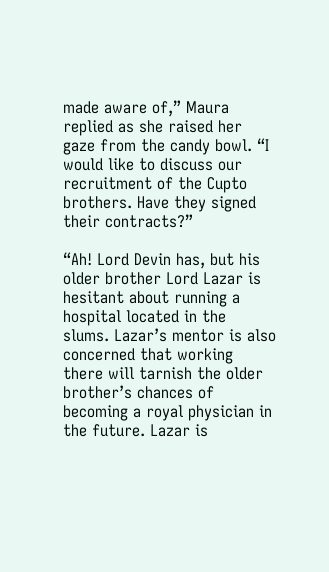made aware of,” Maura replied as she raised her gaze from the candy bowl. “I would like to discuss our recruitment of the Cupto brothers. Have they signed their contracts?”

“Ah! Lord Devin has, but his older brother Lord Lazar is hesitant about running a hospital located in the slums. Lazar’s mentor is also concerned that working there will tarnish the older brother’s chances of becoming a royal physician in the future. Lazar is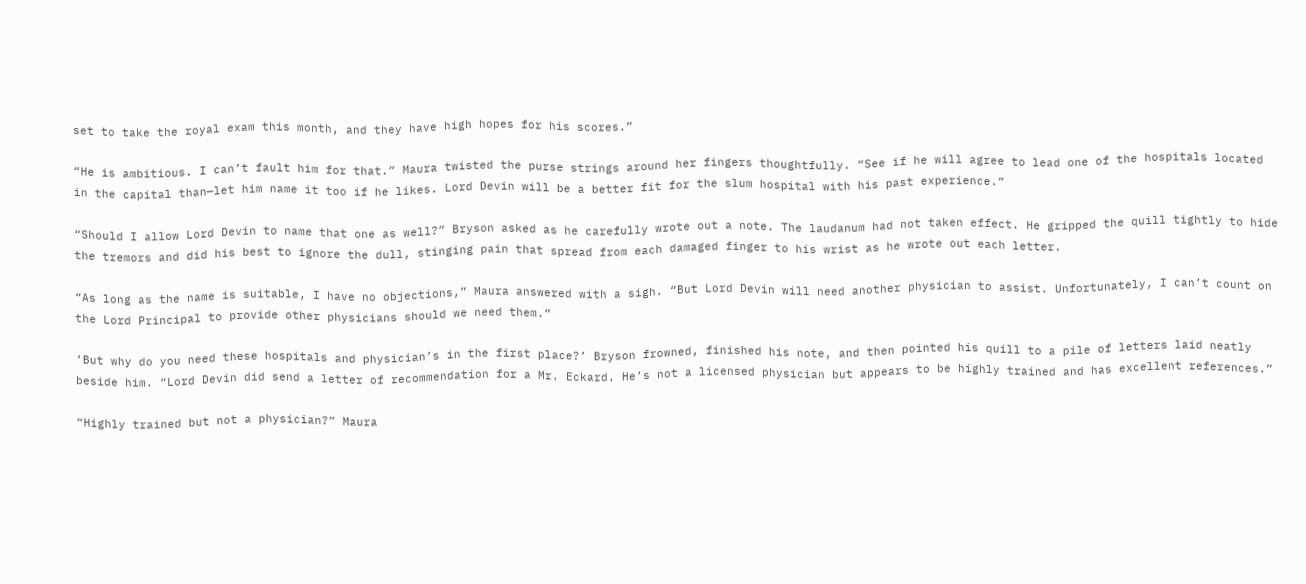set to take the royal exam this month, and they have high hopes for his scores.”

“He is ambitious. I can’t fault him for that.” Maura twisted the purse strings around her fingers thoughtfully. “See if he will agree to lead one of the hospitals located in the capital than—let him name it too if he likes. Lord Devin will be a better fit for the slum hospital with his past experience.”

“Should I allow Lord Devin to name that one as well?” Bryson asked as he carefully wrote out a note. The laudanum had not taken effect. He gripped the quill tightly to hide the tremors and did his best to ignore the dull, stinging pain that spread from each damaged finger to his wrist as he wrote out each letter.

“As long as the name is suitable, I have no objections,” Maura answered with a sigh. “But Lord Devin will need another physician to assist. Unfortunately, I can’t count on the Lord Principal to provide other physicians should we need them.”

‘But why do you need these hospitals and physician’s in the first place?’ Bryson frowned, finished his note, and then pointed his quill to a pile of letters laid neatly beside him. “Lord Devin did send a letter of recommendation for a Mr. Eckard. He’s not a licensed physician but appears to be highly trained and has excellent references.”

“Highly trained but not a physician?” Maura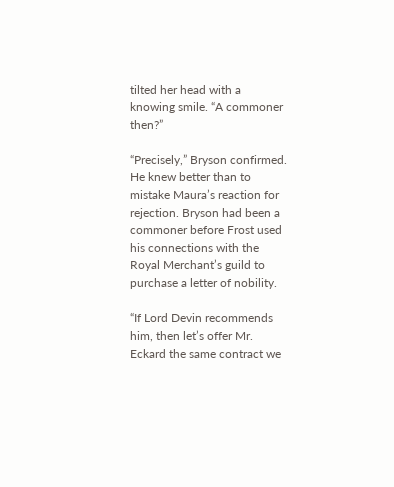tilted her head with a knowing smile. “A commoner then?”

“Precisely,” Bryson confirmed. He knew better than to mistake Maura’s reaction for rejection. Bryson had been a commoner before Frost used his connections with the Royal Merchant’s guild to purchase a letter of nobility.

“If Lord Devin recommends him, then let’s offer Mr. Eckard the same contract we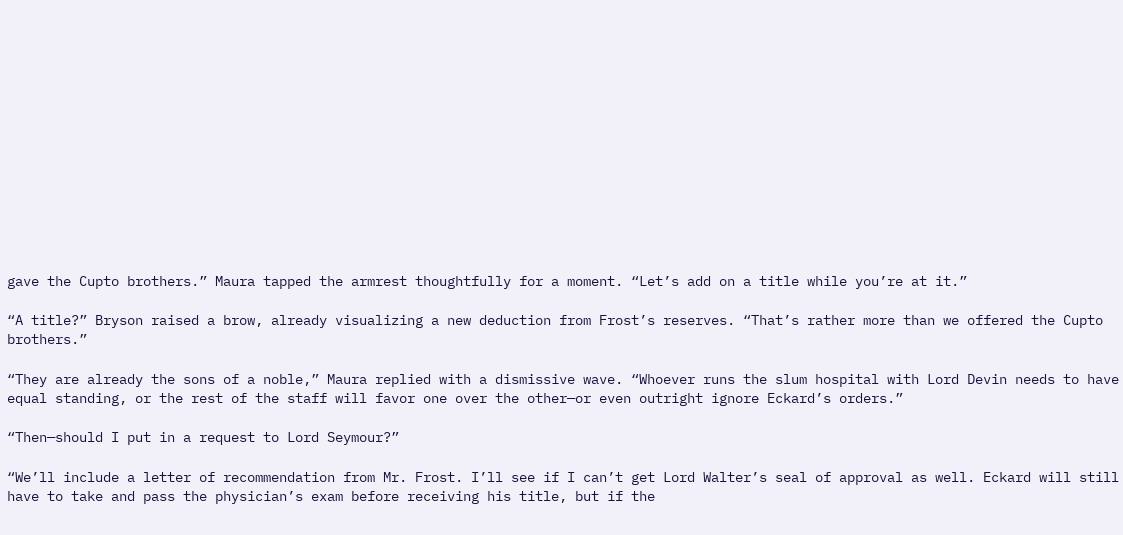gave the Cupto brothers.” Maura tapped the armrest thoughtfully for a moment. “Let’s add on a title while you’re at it.”

“A title?” Bryson raised a brow, already visualizing a new deduction from Frost’s reserves. “That’s rather more than we offered the Cupto brothers.”

“They are already the sons of a noble,” Maura replied with a dismissive wave. “Whoever runs the slum hospital with Lord Devin needs to have equal standing, or the rest of the staff will favor one over the other—or even outright ignore Eckard’s orders.”

“Then—should I put in a request to Lord Seymour?”

“We’ll include a letter of recommendation from Mr. Frost. I’ll see if I can’t get Lord Walter’s seal of approval as well. Eckard will still have to take and pass the physician’s exam before receiving his title, but if the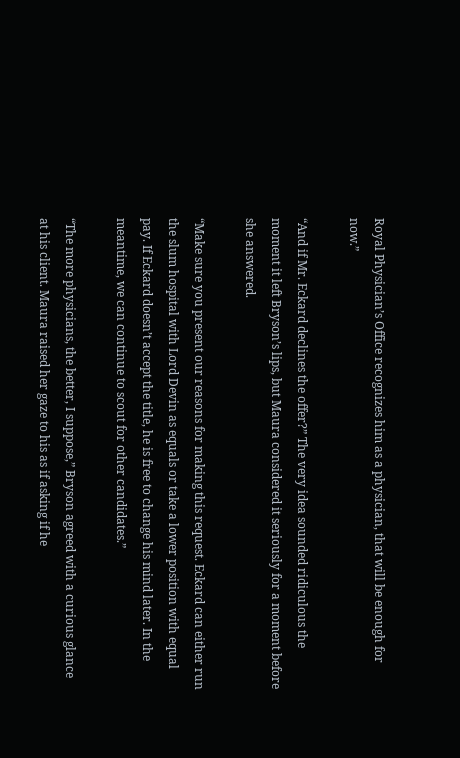Royal Physician’s Office recognizes him as a physician, that will be enough for now.”

“And if Mr. Eckard declines the offer?” The very idea sounded ridiculous the moment it left Bryson’s lips, but Maura considered it seriously for a moment before she answered.

“Make sure you present our reasons for making this request. Eckard can either run the slum hospital with Lord Devin as equals or take a lower position with equal pay. If Eckard doesn’t accept the title, he is free to change his mind later. In the meantime, we can continue to scout for other candidates.”

“The more physicians, the better, I suppose,” Bryson agreed with a curious glance at his client. Maura raised her gaze to his as if asking if he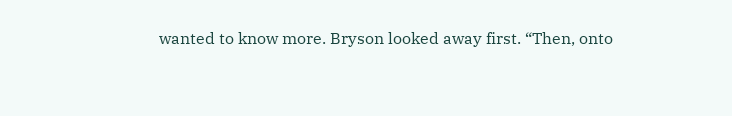wanted to know more. Bryson looked away first. “Then, onto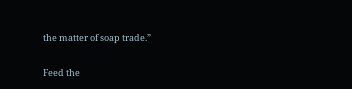the matter of soap trade.”


Feed the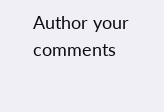Author your comments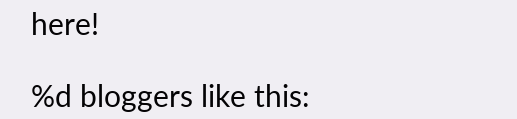here!

%d bloggers like this: